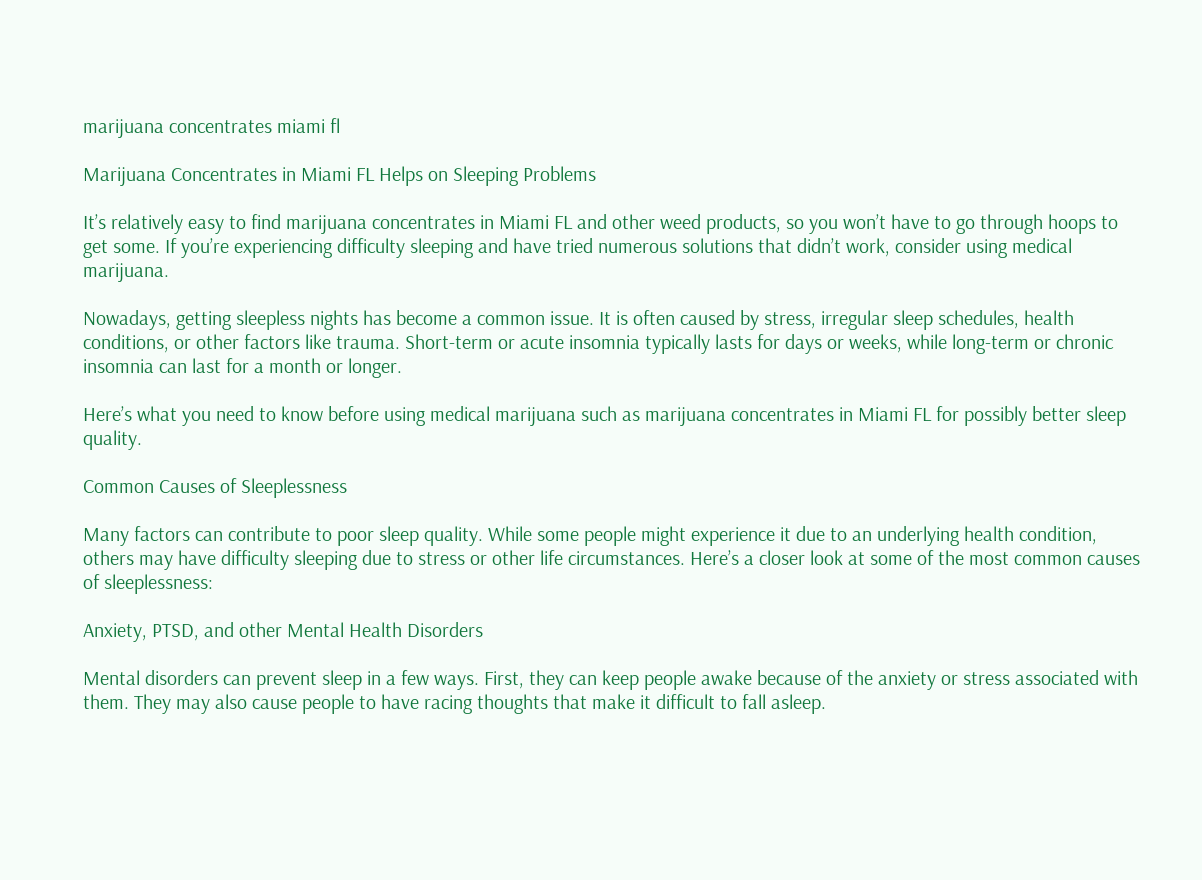marijuana concentrates miami fl

Marijuana Concentrates in Miami FL Helps on Sleeping Problems

It’s relatively easy to find marijuana concentrates in Miami FL and other weed products, so you won’t have to go through hoops to get some. If you’re experiencing difficulty sleeping and have tried numerous solutions that didn’t work, consider using medical marijuana.

Nowadays, getting sleepless nights has become a common issue. It is often caused by stress, irregular sleep schedules, health conditions, or other factors like trauma. Short-term or acute insomnia typically lasts for days or weeks, while long-term or chronic insomnia can last for a month or longer.

Here’s what you need to know before using medical marijuana such as marijuana concentrates in Miami FL for possibly better sleep quality.

Common Causes of Sleeplessness

Many factors can contribute to poor sleep quality. While some people might experience it due to an underlying health condition, others may have difficulty sleeping due to stress or other life circumstances. Here’s a closer look at some of the most common causes of sleeplessness:

Anxiety, PTSD, and other Mental Health Disorders

Mental disorders can prevent sleep in a few ways. First, they can keep people awake because of the anxiety or stress associated with them. They may also cause people to have racing thoughts that make it difficult to fall asleep.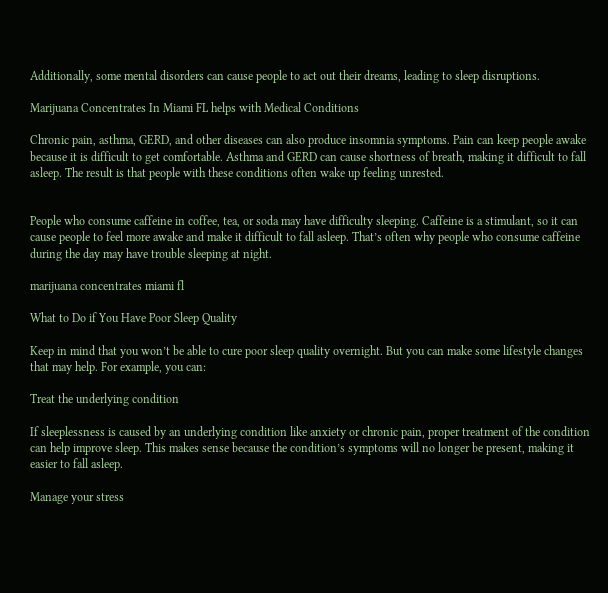Additionally, some mental disorders can cause people to act out their dreams, leading to sleep disruptions.

Marijuana Concentrates In Miami FL helps with Medical Conditions

Chronic pain, asthma, GERD, and other diseases can also produce insomnia symptoms. Pain can keep people awake because it is difficult to get comfortable. Asthma and GERD can cause shortness of breath, making it difficult to fall asleep. The result is that people with these conditions often wake up feeling unrested.


People who consume caffeine in coffee, tea, or soda may have difficulty sleeping. Caffeine is a stimulant, so it can cause people to feel more awake and make it difficult to fall asleep. That’s often why people who consume caffeine during the day may have trouble sleeping at night.

marijuana concentrates miami fl

What to Do if You Have Poor Sleep Quality

Keep in mind that you won’t be able to cure poor sleep quality overnight. But you can make some lifestyle changes that may help. For example, you can:

Treat the underlying condition

If sleeplessness is caused by an underlying condition like anxiety or chronic pain, proper treatment of the condition can help improve sleep. This makes sense because the condition’s symptoms will no longer be present, making it easier to fall asleep.

Manage your stress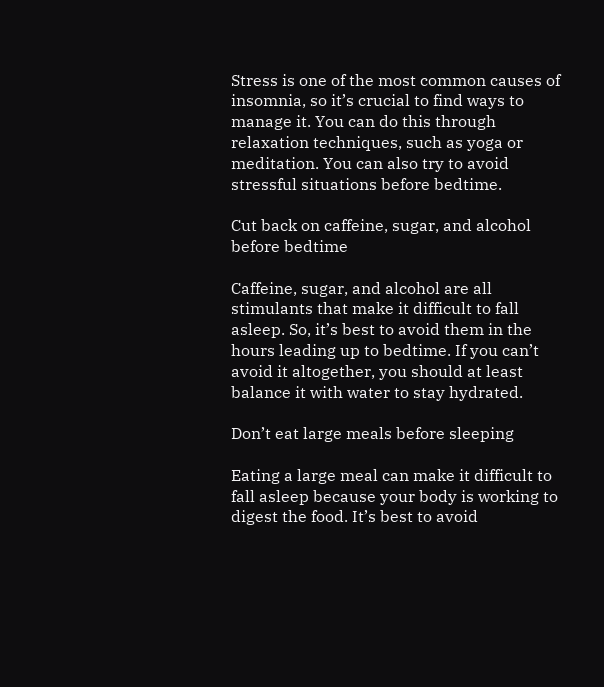Stress is one of the most common causes of insomnia, so it’s crucial to find ways to manage it. You can do this through relaxation techniques, such as yoga or meditation. You can also try to avoid stressful situations before bedtime.

Cut back on caffeine, sugar, and alcohol before bedtime

Caffeine, sugar, and alcohol are all stimulants that make it difficult to fall asleep. So, it’s best to avoid them in the hours leading up to bedtime. If you can’t avoid it altogether, you should at least balance it with water to stay hydrated.

Don’t eat large meals before sleeping

Eating a large meal can make it difficult to fall asleep because your body is working to digest the food. It’s best to avoid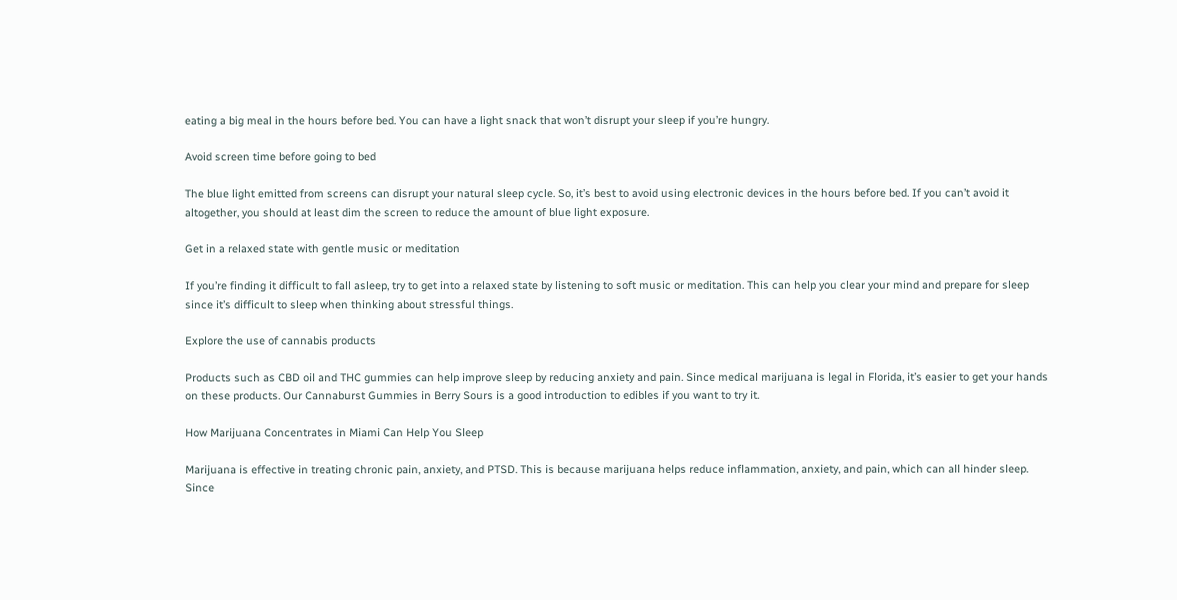eating a big meal in the hours before bed. You can have a light snack that won’t disrupt your sleep if you’re hungry.

Avoid screen time before going to bed

The blue light emitted from screens can disrupt your natural sleep cycle. So, it’s best to avoid using electronic devices in the hours before bed. If you can’t avoid it altogether, you should at least dim the screen to reduce the amount of blue light exposure.

Get in a relaxed state with gentle music or meditation

If you’re finding it difficult to fall asleep, try to get into a relaxed state by listening to soft music or meditation. This can help you clear your mind and prepare for sleep since it’s difficult to sleep when thinking about stressful things.

Explore the use of cannabis products

Products such as CBD oil and THC gummies can help improve sleep by reducing anxiety and pain. Since medical marijuana is legal in Florida, it’s easier to get your hands on these products. Our Cannaburst Gummies in Berry Sours is a good introduction to edibles if you want to try it.

How Marijuana Concentrates in Miami Can Help You Sleep

Marijuana is effective in treating chronic pain, anxiety, and PTSD. This is because marijuana helps reduce inflammation, anxiety, and pain, which can all hinder sleep. Since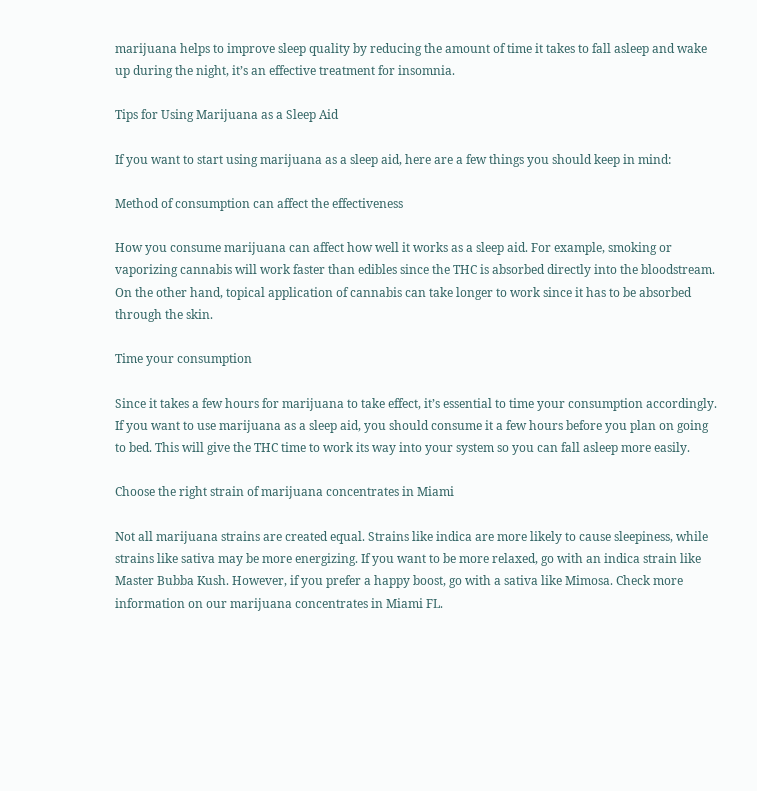marijuana helps to improve sleep quality by reducing the amount of time it takes to fall asleep and wake up during the night, it’s an effective treatment for insomnia.

Tips for Using Marijuana as a Sleep Aid

If you want to start using marijuana as a sleep aid, here are a few things you should keep in mind:

Method of consumption can affect the effectiveness

How you consume marijuana can affect how well it works as a sleep aid. For example, smoking or vaporizing cannabis will work faster than edibles since the THC is absorbed directly into the bloodstream. On the other hand, topical application of cannabis can take longer to work since it has to be absorbed through the skin.

Time your consumption

Since it takes a few hours for marijuana to take effect, it’s essential to time your consumption accordingly. If you want to use marijuana as a sleep aid, you should consume it a few hours before you plan on going to bed. This will give the THC time to work its way into your system so you can fall asleep more easily.

Choose the right strain of marijuana concentrates in Miami

Not all marijuana strains are created equal. Strains like indica are more likely to cause sleepiness, while strains like sativa may be more energizing. If you want to be more relaxed, go with an indica strain like Master Bubba Kush. However, if you prefer a happy boost, go with a sativa like Mimosa. Check more information on our marijuana concentrates in Miami FL.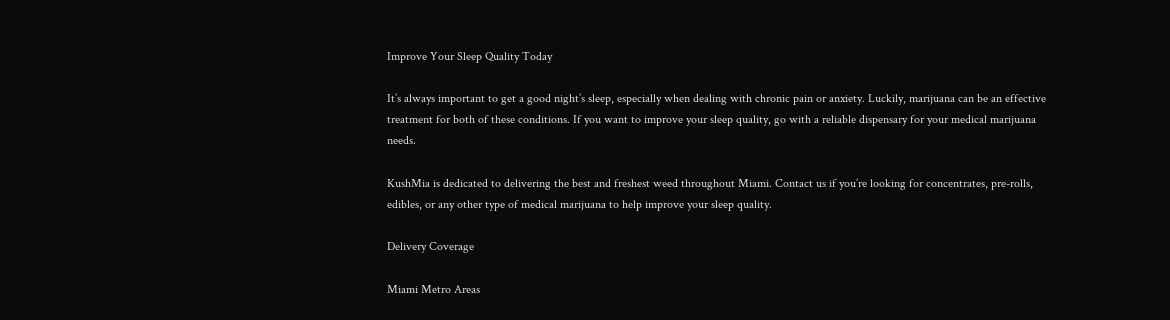Improve Your Sleep Quality Today

It’s always important to get a good night’s sleep, especially when dealing with chronic pain or anxiety. Luckily, marijuana can be an effective treatment for both of these conditions. If you want to improve your sleep quality, go with a reliable dispensary for your medical marijuana needs.

KushMia is dedicated to delivering the best and freshest weed throughout Miami. Contact us if you’re looking for concentrates, pre-rolls, edibles, or any other type of medical marijuana to help improve your sleep quality.

Delivery Coverage

Miami Metro Areas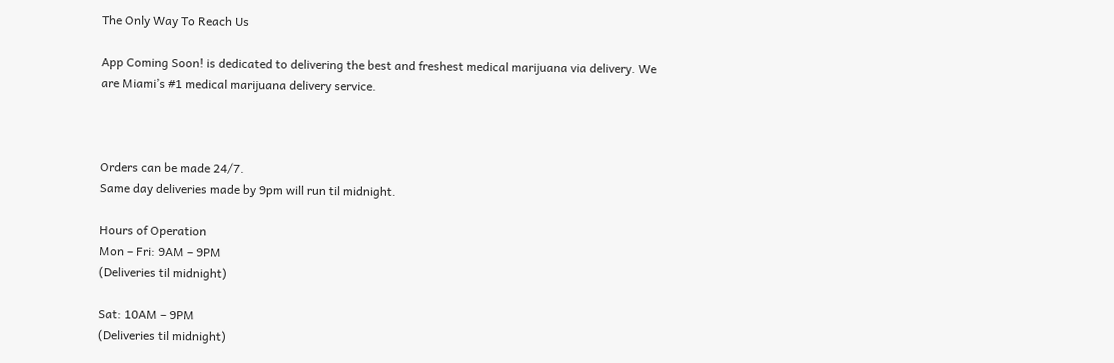The Only Way To Reach Us

App Coming Soon! is dedicated to delivering the best and freshest medical marijuana via delivery. We are Miami’s #1 medical marijuana delivery service.



Orders can be made 24/7.
Same day deliveries made by 9pm will run til midnight.

Hours of Operation
Mon – Fri: 9AM – 9PM
(Deliveries til midnight)

Sat: 10AM – 9PM
(Deliveries til midnight)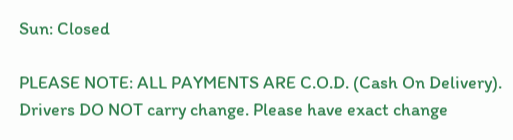Sun: Closed

PLEASE NOTE: ALL PAYMENTS ARE C.O.D. (Cash On Delivery). Drivers DO NOT carry change. Please have exact change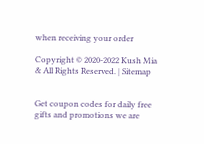when receiving your order

Copyright © 2020-2022 Kush Mia & All Rights Reserved. | Sitemap


Get coupon codes for daily free gifts and promotions we are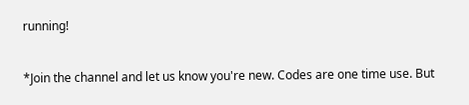running!


*Join the channel and let us know you're new. Codes are one time use. But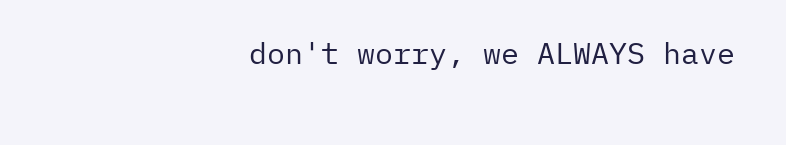don't worry, we ALWAYS have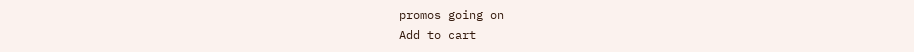promos going on
Add to cart